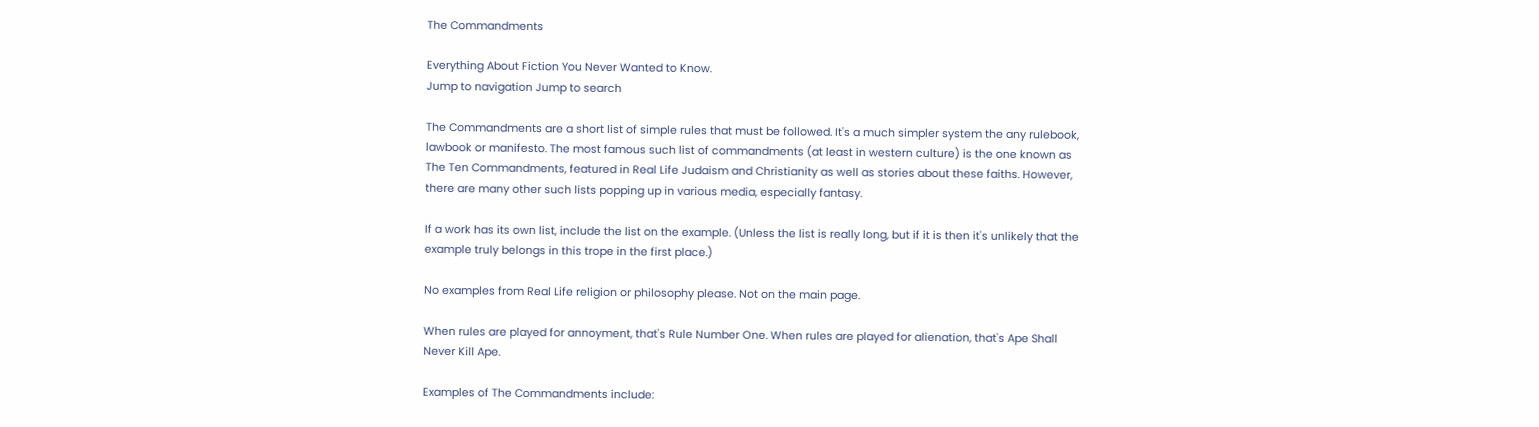The Commandments

Everything About Fiction You Never Wanted to Know.
Jump to navigation Jump to search

The Commandments are a short list of simple rules that must be followed. It's a much simpler system the any rulebook, lawbook or manifesto. The most famous such list of commandments (at least in western culture) is the one known as The Ten Commandments, featured in Real Life Judaism and Christianity as well as stories about these faiths. However, there are many other such lists popping up in various media, especially fantasy.

If a work has its own list, include the list on the example. (Unless the list is really long, but if it is then it's unlikely that the example truly belongs in this trope in the first place.)

No examples from Real Life religion or philosophy please. Not on the main page.

When rules are played for annoyment, that's Rule Number One. When rules are played for alienation, that's Ape Shall Never Kill Ape.

Examples of The Commandments include: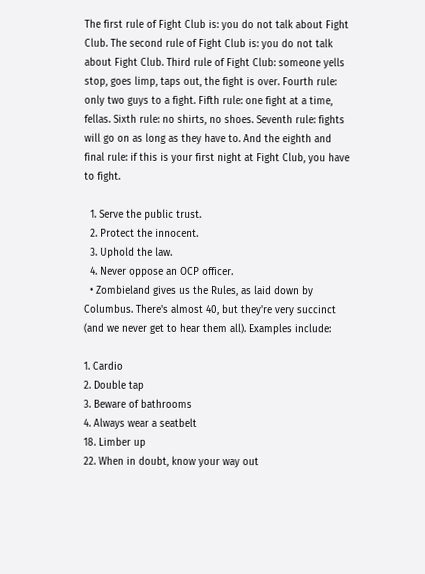The first rule of Fight Club is: you do not talk about Fight Club. The second rule of Fight Club is: you do not talk about Fight Club. Third rule of Fight Club: someone yells stop, goes limp, taps out, the fight is over. Fourth rule: only two guys to a fight. Fifth rule: one fight at a time, fellas. Sixth rule: no shirts, no shoes. Seventh rule: fights will go on as long as they have to. And the eighth and final rule: if this is your first night at Fight Club, you have to fight.

  1. Serve the public trust.
  2. Protect the innocent.
  3. Uphold the law.
  4. Never oppose an OCP officer.
  • Zombieland gives us the Rules, as laid down by Columbus. There's almost 40, but they're very succinct (and we never get to hear them all). Examples include:

1. Cardio
2. Double tap
3. Beware of bathrooms
4. Always wear a seatbelt
18. Limber up
22. When in doubt, know your way out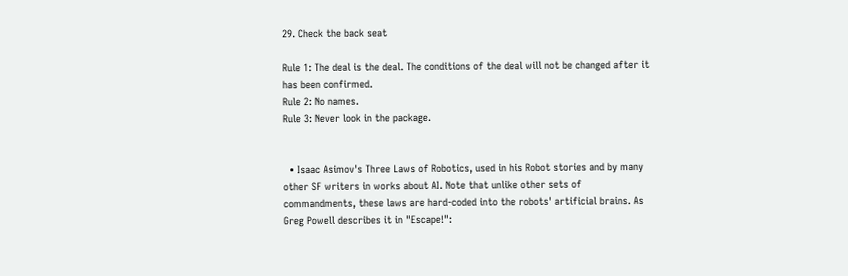29. Check the back seat

Rule 1: The deal is the deal. The conditions of the deal will not be changed after it has been confirmed.
Rule 2: No names.
Rule 3: Never look in the package.


  • Isaac Asimov's Three Laws of Robotics, used in his Robot stories and by many other SF writers in works about AI. Note that unlike other sets of commandments, these laws are hard-coded into the robots' artificial brains. As Greg Powell describes it in "Escape!":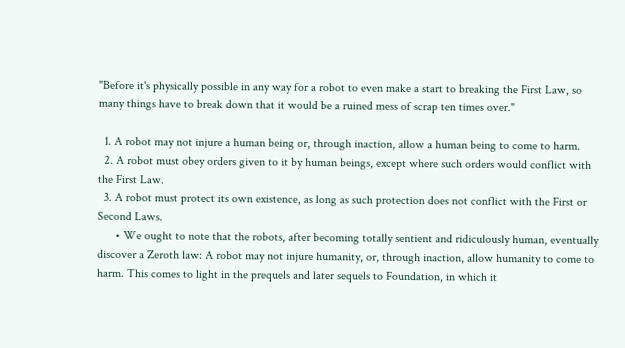"Before it's physically possible in any way for a robot to even make a start to breaking the First Law, so many things have to break down that it would be a ruined mess of scrap ten times over."

  1. A robot may not injure a human being or, through inaction, allow a human being to come to harm.
  2. A robot must obey orders given to it by human beings, except where such orders would conflict with the First Law.
  3. A robot must protect its own existence, as long as such protection does not conflict with the First or Second Laws.
      • We ought to note that the robots, after becoming totally sentient and ridiculously human, eventually discover a Zeroth law: A robot may not injure humanity, or, through inaction, allow humanity to come to harm. This comes to light in the prequels and later sequels to Foundation, in which it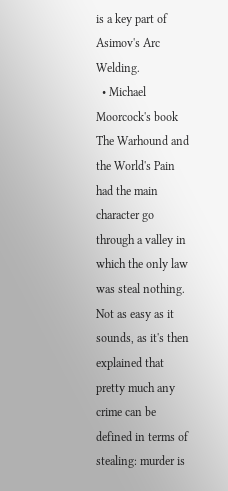is a key part of Asimov's Arc Welding.
  • Michael Moorcock's book The Warhound and the World's Pain had the main character go through a valley in which the only law was steal nothing. Not as easy as it sounds, as it's then explained that pretty much any crime can be defined in terms of stealing: murder is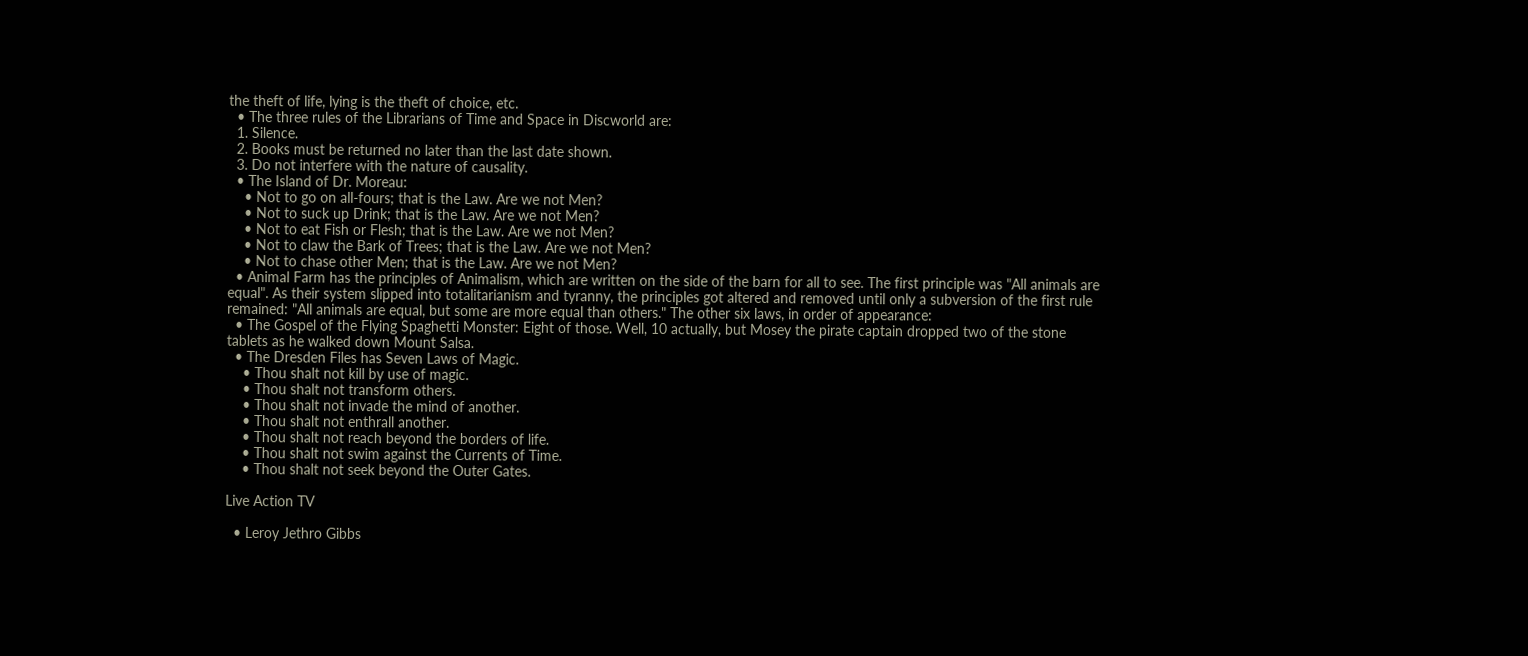the theft of life, lying is the theft of choice, etc.
  • The three rules of the Librarians of Time and Space in Discworld are:
  1. Silence.
  2. Books must be returned no later than the last date shown.
  3. Do not interfere with the nature of causality.
  • The Island of Dr. Moreau:
    • Not to go on all-fours; that is the Law. Are we not Men?
    • Not to suck up Drink; that is the Law. Are we not Men?
    • Not to eat Fish or Flesh; that is the Law. Are we not Men?
    • Not to claw the Bark of Trees; that is the Law. Are we not Men?
    • Not to chase other Men; that is the Law. Are we not Men?
  • Animal Farm has the principles of Animalism, which are written on the side of the barn for all to see. The first principle was "All animals are equal". As their system slipped into totalitarianism and tyranny, the principles got altered and removed until only a subversion of the first rule remained: "All animals are equal, but some are more equal than others." The other six laws, in order of appearance:
  • The Gospel of the Flying Spaghetti Monster: Eight of those. Well, 10 actually, but Mosey the pirate captain dropped two of the stone tablets as he walked down Mount Salsa.
  • The Dresden Files has Seven Laws of Magic.
    • Thou shalt not kill by use of magic.
    • Thou shalt not transform others.
    • Thou shalt not invade the mind of another.
    • Thou shalt not enthrall another.
    • Thou shalt not reach beyond the borders of life.
    • Thou shalt not swim against the Currents of Time.
    • Thou shalt not seek beyond the Outer Gates.

Live Action TV

  • Leroy Jethro Gibbs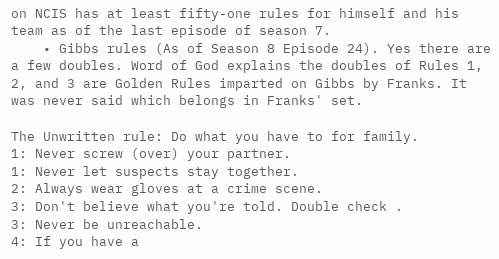on NCIS has at least fifty-one rules for himself and his team as of the last episode of season 7.
    • Gibbs rules (As of Season 8 Episode 24). Yes there are a few doubles. Word of God explains the doubles of Rules 1, 2, and 3 are Golden Rules imparted on Gibbs by Franks. It was never said which belongs in Franks' set.

The Unwritten rule: Do what you have to for family.
1: Never screw (over) your partner.
1: Never let suspects stay together.
2: Always wear gloves at a crime scene.
3: Don't believe what you're told. Double check .
3: Never be unreachable.
4: If you have a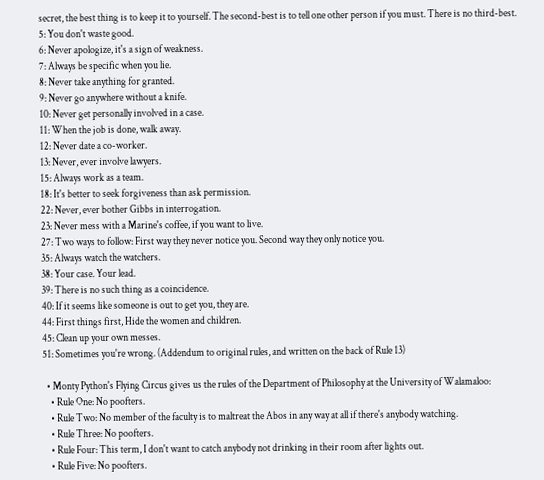secret, the best thing is to keep it to yourself. The second-best is to tell one other person if you must. There is no third-best.
5: You don't waste good.
6: Never apologize, it's a sign of weakness.
7: Always be specific when you lie.
8: Never take anything for granted.
9: Never go anywhere without a knife.
10: Never get personally involved in a case.
11: When the job is done, walk away.
12: Never date a co-worker.
13: Never, ever involve lawyers.
15: Always work as a team.
18: It's better to seek forgiveness than ask permission.
22: Never, ever bother Gibbs in interrogation.
23: Never mess with a Marine's coffee, if you want to live.
27: Two ways to follow: First way they never notice you. Second way they only notice you.
35: Always watch the watchers.
38: Your case. Your lead.
39: There is no such thing as a coincidence.
40: If it seems like someone is out to get you, they are.
44: First things first, Hide the women and children.
45: Clean up your own messes.
51: Sometimes you're wrong. (Addendum to original rules, and written on the back of Rule 13)

  • Monty Python's Flying Circus gives us the rules of the Department of Philosophy at the University of Walamaloo:
    • Rule One: No poofters.
    • Rule Two: No member of the faculty is to maltreat the Abos in any way at all if there's anybody watching.
    • Rule Three: No poofters.
    • Rule Four: This term, I don't want to catch anybody not drinking in their room after lights out.
    • Rule Five: No poofters.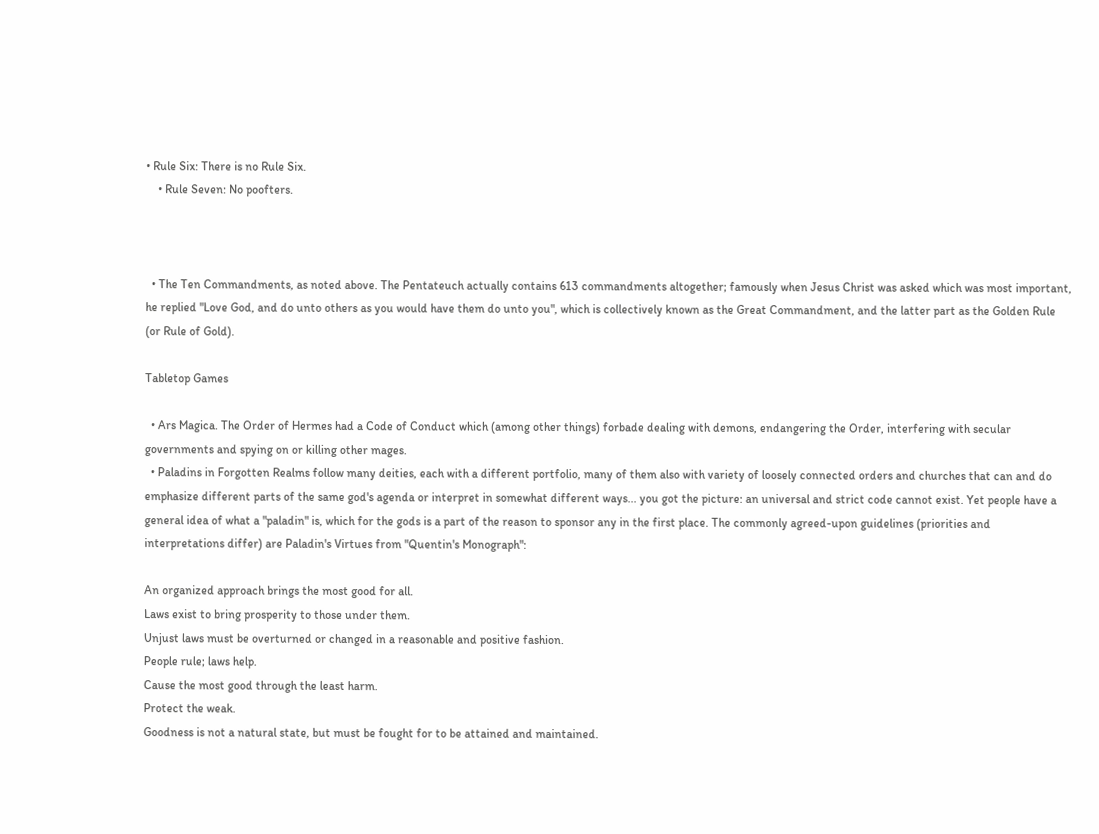• Rule Six: There is no Rule Six.
    • Rule Seven: No poofters.



  • The Ten Commandments, as noted above. The Pentateuch actually contains 613 commandments altogether; famously when Jesus Christ was asked which was most important, he replied "Love God, and do unto others as you would have them do unto you", which is collectively known as the Great Commandment, and the latter part as the Golden Rule (or Rule of Gold).

Tabletop Games

  • Ars Magica. The Order of Hermes had a Code of Conduct which (among other things) forbade dealing with demons, endangering the Order, interfering with secular governments and spying on or killing other mages.
  • Paladins in Forgotten Realms follow many deities, each with a different portfolio, many of them also with variety of loosely connected orders and churches that can and do emphasize different parts of the same god's agenda or interpret in somewhat different ways... you got the picture: an universal and strict code cannot exist. Yet people have a general idea of what a "paladin" is, which for the gods is a part of the reason to sponsor any in the first place. The commonly agreed-upon guidelines (priorities and interpretations differ) are Paladin's Virtues from "Quentin's Monograph":

An organized approach brings the most good for all.
Laws exist to bring prosperity to those under them.
Unjust laws must be overturned or changed in a reasonable and positive fashion.
People rule; laws help.
Cause the most good through the least harm.
Protect the weak.
Goodness is not a natural state, but must be fought for to be attained and maintained.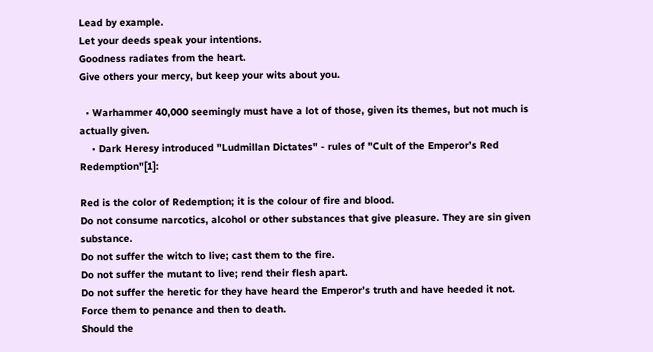Lead by example.
Let your deeds speak your intentions.
Goodness radiates from the heart.
Give others your mercy, but keep your wits about you.

  • Warhammer 40,000 seemingly must have a lot of those, given its themes, but not much is actually given.
    • Dark Heresy introduced "Ludmillan Dictates" - rules of "Cult of the Emperor’s Red Redemption"[1]:

Red is the color of Redemption; it is the colour of fire and blood.
Do not consume narcotics, alcohol or other substances that give pleasure. They are sin given substance.
Do not suffer the witch to live; cast them to the fire.
Do not suffer the mutant to live; rend their flesh apart.
Do not suffer the heretic for they have heard the Emperor’s truth and have heeded it not. Force them to penance and then to death.
Should the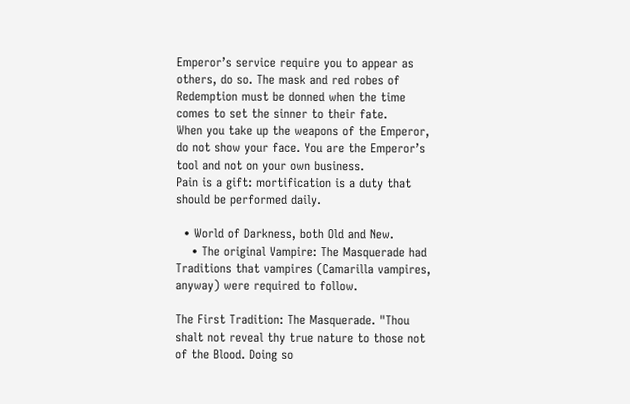Emperor’s service require you to appear as others, do so. The mask and red robes of Redemption must be donned when the time comes to set the sinner to their fate.
When you take up the weapons of the Emperor, do not show your face. You are the Emperor’s tool and not on your own business.
Pain is a gift: mortification is a duty that should be performed daily.

  • World of Darkness, both Old and New.
    • The original Vampire: The Masquerade had Traditions that vampires (Camarilla vampires, anyway) were required to follow.

The First Tradition: The Masquerade. "Thou shalt not reveal thy true nature to those not of the Blood. Doing so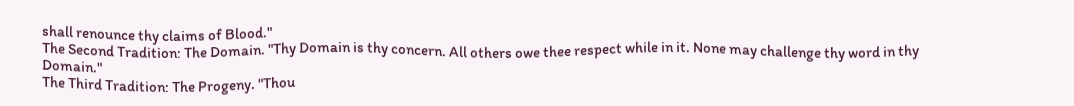shall renounce thy claims of Blood."
The Second Tradition: The Domain. "Thy Domain is thy concern. All others owe thee respect while in it. None may challenge thy word in thy Domain."
The Third Tradition: The Progeny. "Thou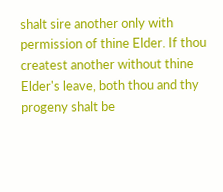shalt sire another only with permission of thine Elder. If thou createst another without thine Elder's leave, both thou and thy progeny shalt be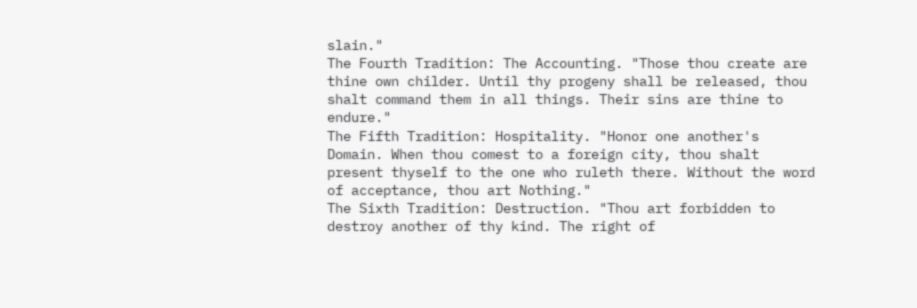slain."
The Fourth Tradition: The Accounting. "Those thou create are thine own childer. Until thy progeny shall be released, thou shalt command them in all things. Their sins are thine to endure."
The Fifth Tradition: Hospitality. "Honor one another's Domain. When thou comest to a foreign city, thou shalt present thyself to the one who ruleth there. Without the word of acceptance, thou art Nothing."
The Sixth Tradition: Destruction. "Thou art forbidden to destroy another of thy kind. The right of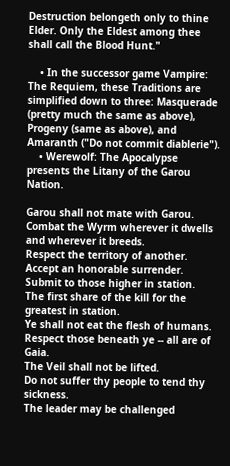Destruction belongeth only to thine Elder. Only the Eldest among thee shall call the Blood Hunt."

    • In the successor game Vampire: The Requiem, these Traditions are simplified down to three: Masquerade (pretty much the same as above), Progeny (same as above), and Amaranth ("Do not commit diablerie").
    • Werewolf: The Apocalypse presents the Litany of the Garou Nation.

Garou shall not mate with Garou.
Combat the Wyrm wherever it dwells and wherever it breeds.
Respect the territory of another.
Accept an honorable surrender.
Submit to those higher in station.
The first share of the kill for the greatest in station.
Ye shall not eat the flesh of humans.
Respect those beneath ye -- all are of Gaia.
The Veil shall not be lifted.
Do not suffer thy people to tend thy sickness.
The leader may be challenged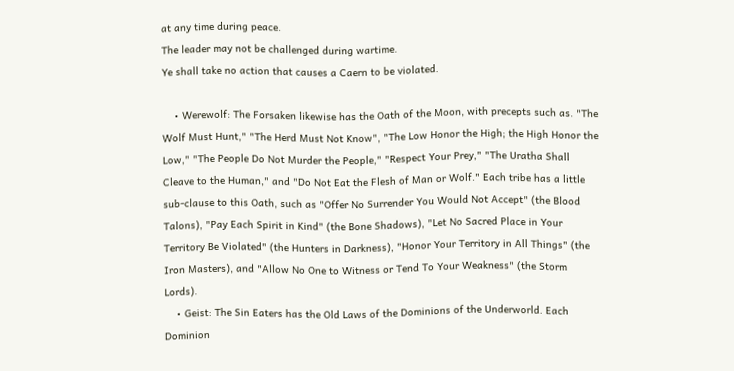at any time during peace.
The leader may not be challenged during wartime.
Ye shall take no action that causes a Caern to be violated.

    • Werewolf: The Forsaken likewise has the Oath of the Moon, with precepts such as. "The Wolf Must Hunt," "The Herd Must Not Know", "The Low Honor the High; the High Honor the Low," "The People Do Not Murder the People," "Respect Your Prey," "The Uratha Shall Cleave to the Human," and "Do Not Eat the Flesh of Man or Wolf." Each tribe has a little sub-clause to this Oath, such as "Offer No Surrender You Would Not Accept" (the Blood Talons), "Pay Each Spirit in Kind" (the Bone Shadows), "Let No Sacred Place in Your Territory Be Violated" (the Hunters in Darkness), "Honor Your Territory in All Things" (the Iron Masters), and "Allow No One to Witness or Tend To Your Weakness" (the Storm Lords).
    • Geist: The Sin Eaters has the Old Laws of the Dominions of the Underworld. Each Dominion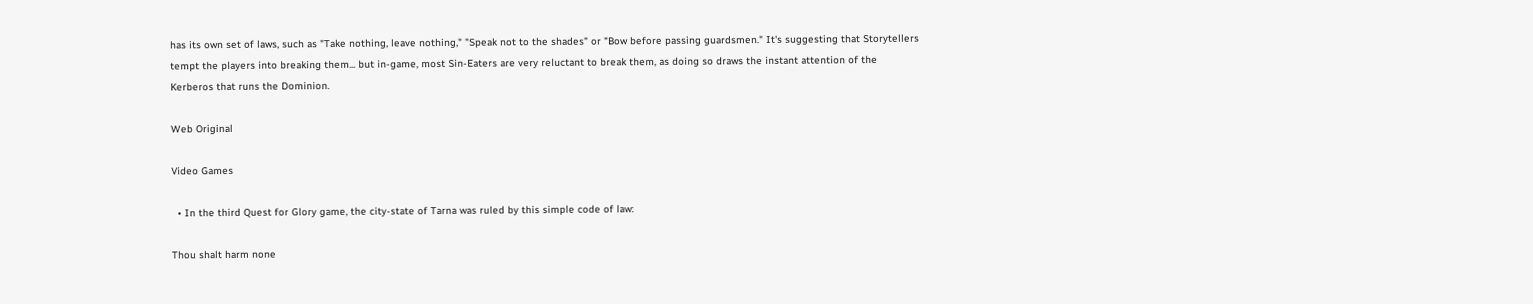has its own set of laws, such as "Take nothing, leave nothing," "Speak not to the shades" or "Bow before passing guardsmen." It's suggesting that Storytellers tempt the players into breaking them... but in-game, most Sin-Eaters are very reluctant to break them, as doing so draws the instant attention of the Kerberos that runs the Dominion.

Web Original

Video Games

  • In the third Quest for Glory game, the city-state of Tarna was ruled by this simple code of law:

Thou shalt harm none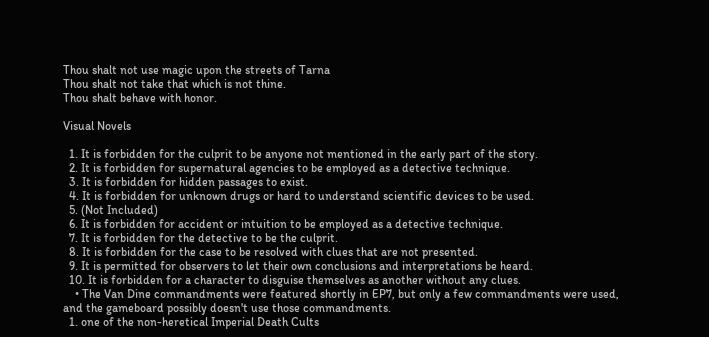Thou shalt not use magic upon the streets of Tarna
Thou shalt not take that which is not thine.
Thou shalt behave with honor.

Visual Novels

  1. It is forbidden for the culprit to be anyone not mentioned in the early part of the story.
  2. It is forbidden for supernatural agencies to be employed as a detective technique.
  3. It is forbidden for hidden passages to exist.
  4. It is forbidden for unknown drugs or hard to understand scientific devices to be used.
  5. (Not Included)
  6. It is forbidden for accident or intuition to be employed as a detective technique.
  7. It is forbidden for the detective to be the culprit.
  8. It is forbidden for the case to be resolved with clues that are not presented.
  9. It is permitted for observers to let their own conclusions and interpretations be heard.
  10. It is forbidden for a character to disguise themselves as another without any clues.
    • The Van Dine commandments were featured shortly in EP7, but only a few commandments were used, and the gameboard possibly doesn't use those commandments.
  1. one of the non-heretical Imperial Death Cults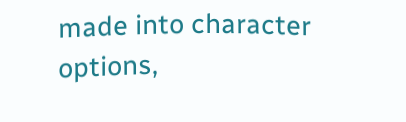made into character options,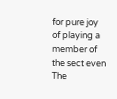for pure joy of playing a member of the sect even The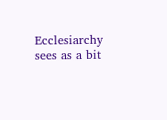Ecclesiarchy sees as a bit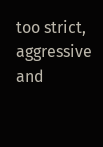too strict, aggressive and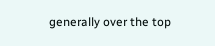generally over the top